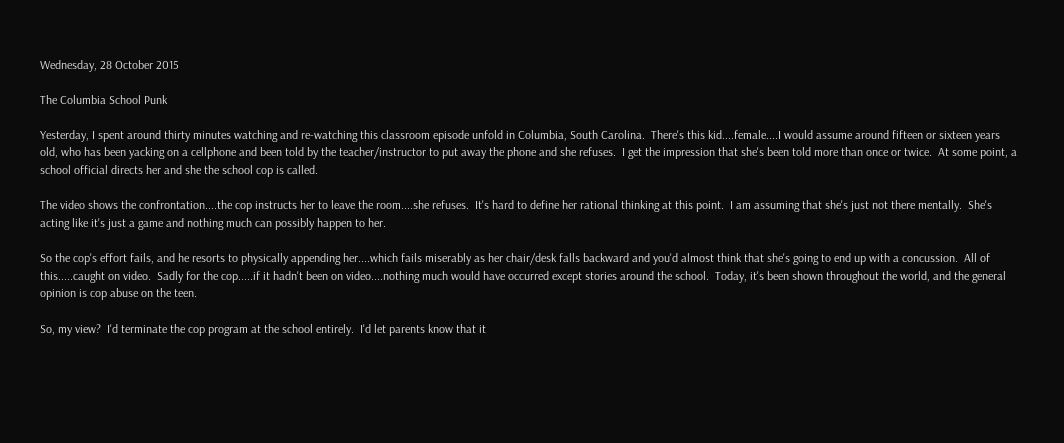Wednesday, 28 October 2015

The Columbia School Punk

Yesterday, I spent around thirty minutes watching and re-watching this classroom episode unfold in Columbia, South Carolina.  There's this kid....female....I would assume around fifteen or sixteen years old, who has been yacking on a cellphone and been told by the teacher/instructor to put away the phone and she refuses.  I get the impression that she's been told more than once or twice.  At some point, a school official directs her and she the school cop is called.

The video shows the confrontation....the cop instructs her to leave the room....she refuses.  It's hard to define her rational thinking at this point.  I am assuming that she's just not there mentally.  She's acting like it's just a game and nothing much can possibly happen to her.

So the cop's effort fails, and he resorts to physically appending her....which fails miserably as her chair/desk falls backward and you'd almost think that she's going to end up with a concussion.  All of this.....caught on video.  Sadly for the cop.....if it hadn't been on video....nothing much would have occurred except stories around the school.  Today, it's been shown throughout the world, and the general opinion is cop abuse on the teen.

So, my view?  I'd terminate the cop program at the school entirely.  I'd let parents know that it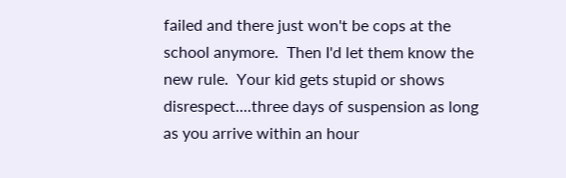failed and there just won't be cops at the school anymore.  Then I'd let them know the new rule.  Your kid gets stupid or shows disrespect....three days of suspension as long as you arrive within an hour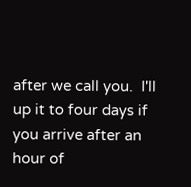after we call you.  I'll up it to four days if you arrive after an hour of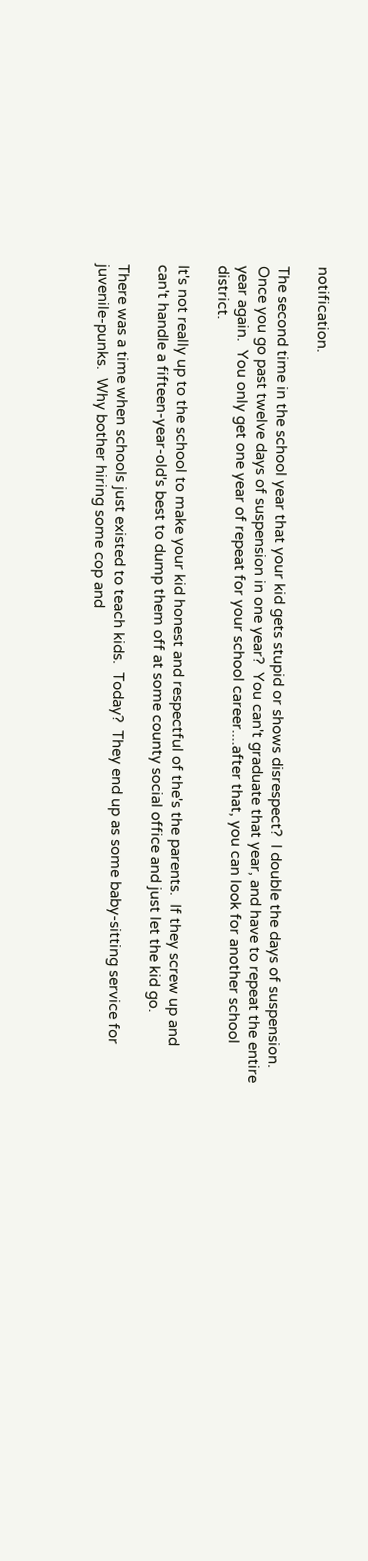notification.

The second time in the school year that your kid gets stupid or shows disrespect?  I double the days of suspension.  Once you go past twelve days of suspension in one year?  You can't graduate that year, and have to repeat the entire year again.  You only get one year of repeat for your school career....after that, you can look for another school district.

It's not really up to the school to make your kid honest and respectful of the's the parents.  If they screw up and can't handle a fifteen-year-old's best to dump them off at some county social office and just let the kid go.

There was a time when schools just existed to teach kids.  Today?  They end up as some baby-sitting service for juvenile-punks.  Why bother hiring some cop and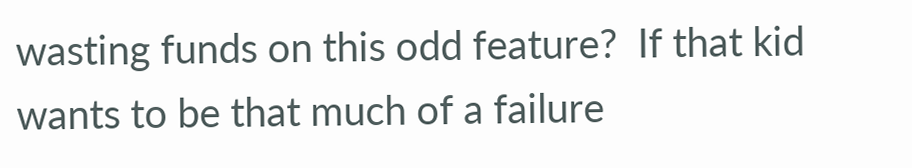wasting funds on this odd feature?  If that kid wants to be that much of a failure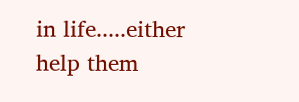in life.....either help them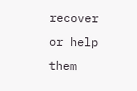recover or help them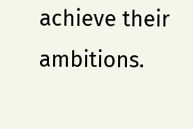achieve their ambitions.